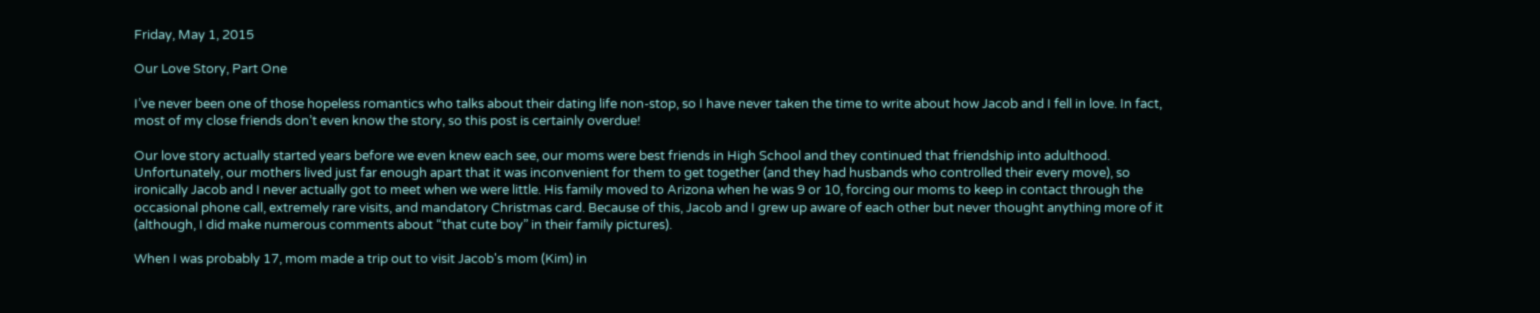Friday, May 1, 2015

Our Love Story, Part One

I’ve never been one of those hopeless romantics who talks about their dating life non-stop, so I have never taken the time to write about how Jacob and I fell in love. In fact, most of my close friends don’t even know the story, so this post is certainly overdue!

Our love story actually started years before we even knew each see, our moms were best friends in High School and they continued that friendship into adulthood. Unfortunately, our mothers lived just far enough apart that it was inconvenient for them to get together (and they had husbands who controlled their every move), so ironically Jacob and I never actually got to meet when we were little. His family moved to Arizona when he was 9 or 10, forcing our moms to keep in contact through the occasional phone call, extremely rare visits, and mandatory Christmas card. Because of this, Jacob and I grew up aware of each other but never thought anything more of it (although, I did make numerous comments about “that cute boy” in their family pictures).

When I was probably 17, mom made a trip out to visit Jacob's mom (Kim) in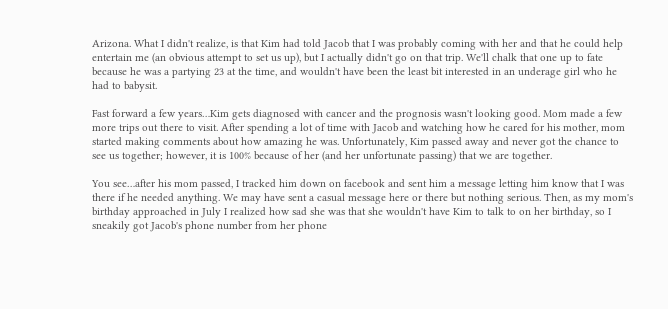Arizona. What I didn't realize, is that Kim had told Jacob that I was probably coming with her and that he could help entertain me (an obvious attempt to set us up), but I actually didn't go on that trip. We'll chalk that one up to fate because he was a partying 23 at the time, and wouldn't have been the least bit interested in an underage girl who he had to babysit.

Fast forward a few years…Kim gets diagnosed with cancer and the prognosis wasn't looking good. Mom made a few more trips out there to visit. After spending a lot of time with Jacob and watching how he cared for his mother, mom started making comments about how amazing he was. Unfortunately, Kim passed away and never got the chance to see us together; however, it is 100% because of her (and her unfortunate passing) that we are together.

You see…after his mom passed, I tracked him down on facebook and sent him a message letting him know that I was there if he needed anything. We may have sent a casual message here or there but nothing serious. Then, as my mom's birthday approached in July I realized how sad she was that she wouldn't have Kim to talk to on her birthday, so I sneakily got Jacob's phone number from her phone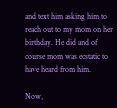and text him asking him to reach out to my mom on her birthday. He did and of course mom was ecstatic to have heard from him.

Now,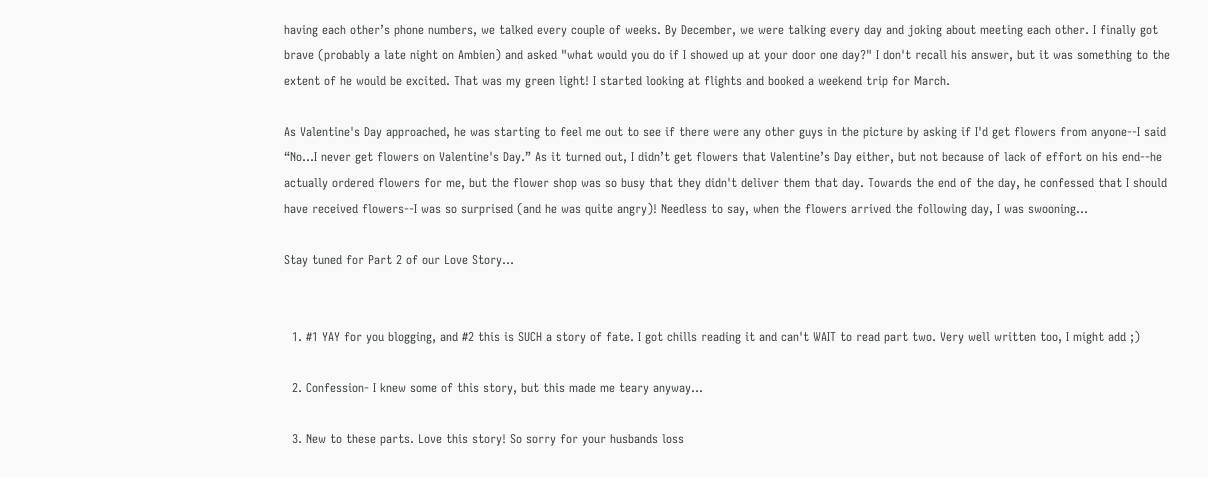having each other’s phone numbers, we talked every couple of weeks. By December, we were talking every day and joking about meeting each other. I finally got brave (probably a late night on Ambien) and asked "what would you do if I showed up at your door one day?" I don't recall his answer, but it was something to the extent of he would be excited. That was my green light! I started looking at flights and booked a weekend trip for March.

As Valentine's Day approached, he was starting to feel me out to see if there were any other guys in the picture by asking if I'd get flowers from anyone--I said “No...I never get flowers on Valentine's Day.” As it turned out, I didn’t get flowers that Valentine’s Day either, but not because of lack of effort on his end--he actually ordered flowers for me, but the flower shop was so busy that they didn't deliver them that day. Towards the end of the day, he confessed that I should have received flowers--I was so surprised (and he was quite angry)! Needless to say, when the flowers arrived the following day, I was swooning...

Stay tuned for Part 2 of our Love Story…


  1. #1 YAY for you blogging, and #2 this is SUCH a story of fate. I got chills reading it and can't WAIT to read part two. Very well written too, I might add ;)

  2. Confession- I knew some of this story, but this made me teary anyway...

  3. New to these parts. Love this story! So sorry for your husbands loss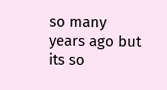so many years ago but its so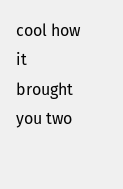cool how it brought you two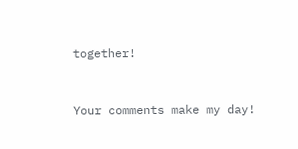together!


Your comments make my day!